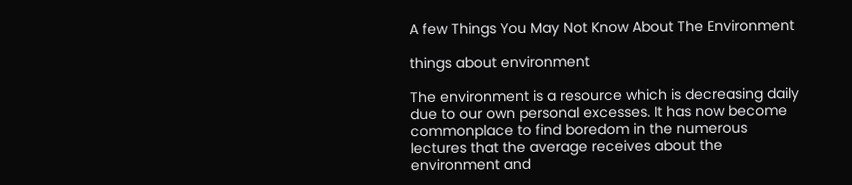A few Things You May Not Know About The Environment

things about environment

The environment is a resource which is decreasing daily due to our own personal excesses. It has now become commonplace to find boredom in the numerous lectures that the average receives about the environment and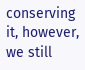conserving it, however, we still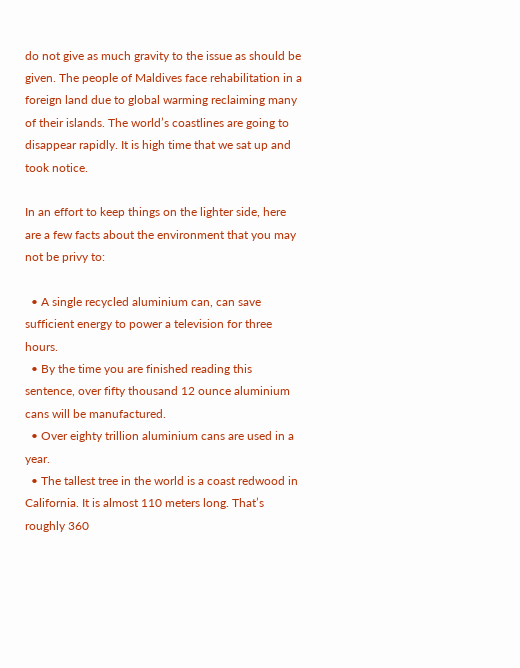do not give as much gravity to the issue as should be given. The people of Maldives face rehabilitation in a foreign land due to global warming reclaiming many of their islands. The world’s coastlines are going to disappear rapidly. It is high time that we sat up and took notice.

In an effort to keep things on the lighter side, here are a few facts about the environment that you may not be privy to:

  • A single recycled aluminium can, can save sufficient energy to power a television for three hours.
  • By the time you are finished reading this sentence, over fifty thousand 12 ounce aluminium cans will be manufactured.
  • Over eighty trillion aluminium cans are used in a year.
  • The tallest tree in the world is a coast redwood in California. It is almost 110 meters long. That’s roughly 360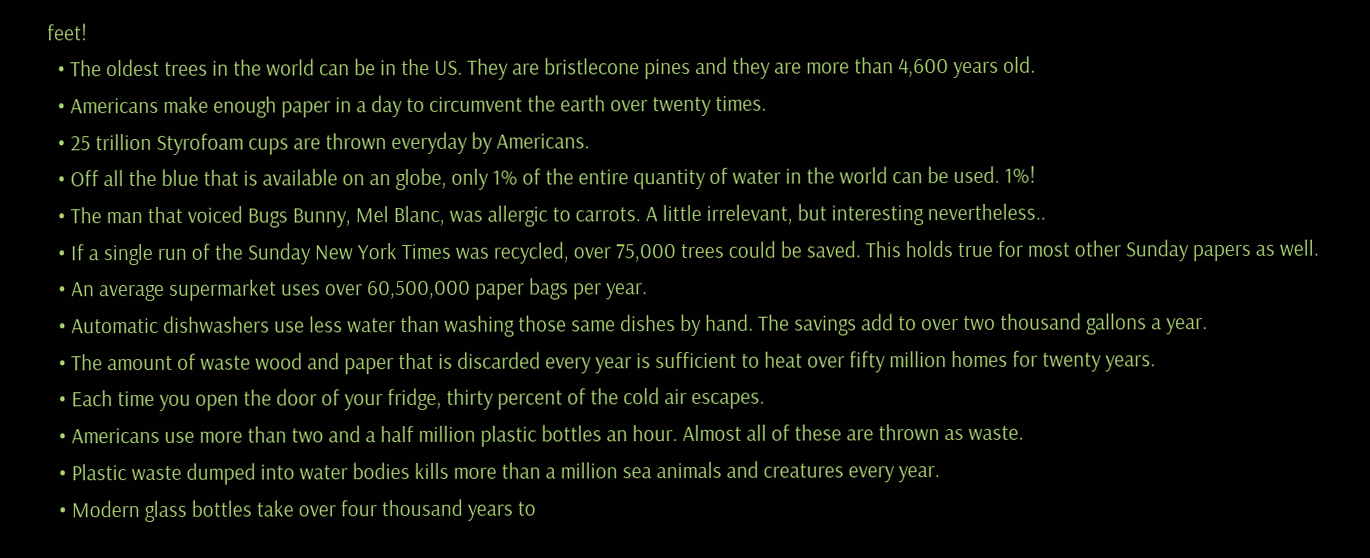feet!
  • The oldest trees in the world can be in the US. They are bristlecone pines and they are more than 4,600 years old.
  • Americans make enough paper in a day to circumvent the earth over twenty times.
  • 25 trillion Styrofoam cups are thrown everyday by Americans.
  • Off all the blue that is available on an globe, only 1% of the entire quantity of water in the world can be used. 1%!
  • The man that voiced Bugs Bunny, Mel Blanc, was allergic to carrots. A little irrelevant, but interesting nevertheless..
  • If a single run of the Sunday New York Times was recycled, over 75,000 trees could be saved. This holds true for most other Sunday papers as well.
  • An average supermarket uses over 60,500,000 paper bags per year.
  • Automatic dishwashers use less water than washing those same dishes by hand. The savings add to over two thousand gallons a year.
  • The amount of waste wood and paper that is discarded every year is sufficient to heat over fifty million homes for twenty years.
  • Each time you open the door of your fridge, thirty percent of the cold air escapes.
  • Americans use more than two and a half million plastic bottles an hour. Almost all of these are thrown as waste.
  • Plastic waste dumped into water bodies kills more than a million sea animals and creatures every year.
  • Modern glass bottles take over four thousand years to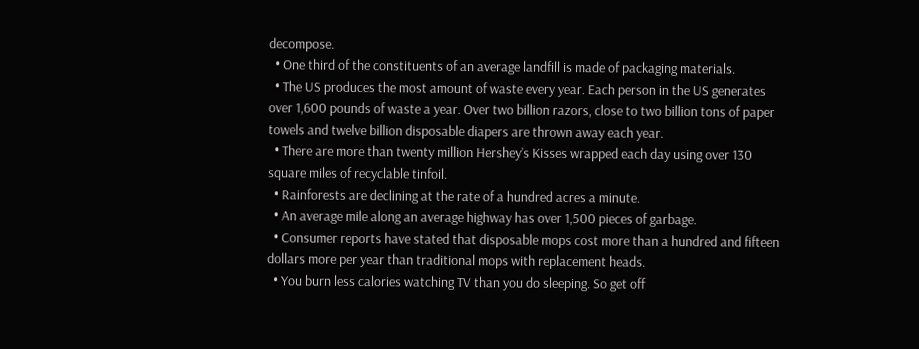decompose.
  • One third of the constituents of an average landfill is made of packaging materials.
  • The US produces the most amount of waste every year. Each person in the US generates over 1,600 pounds of waste a year. Over two billion razors, close to two billion tons of paper towels and twelve billion disposable diapers are thrown away each year.
  • There are more than twenty million Hershey’s Kisses wrapped each day using over 130 square miles of recyclable tinfoil.
  • Rainforests are declining at the rate of a hundred acres a minute.
  • An average mile along an average highway has over 1,500 pieces of garbage.
  • Consumer reports have stated that disposable mops cost more than a hundred and fifteen dollars more per year than traditional mops with replacement heads.
  • You burn less calories watching TV than you do sleeping. So get off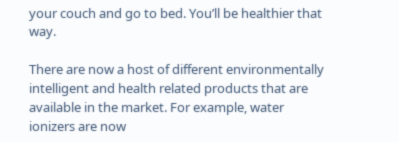your couch and go to bed. You’ll be healthier that way.

There are now a host of different environmentally intelligent and health related products that are available in the market. For example, water ionizers are now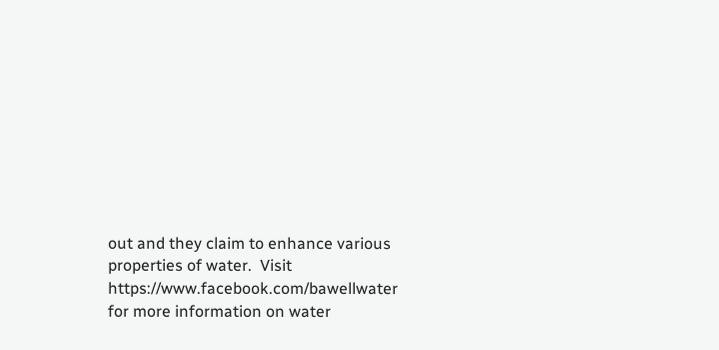out and they claim to enhance various properties of water.  Visit https://www.facebook.com/bawellwater for more information on water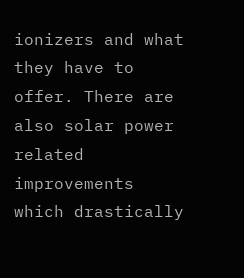ionizers and what they have to offer. There are also solar power related improvements which drastically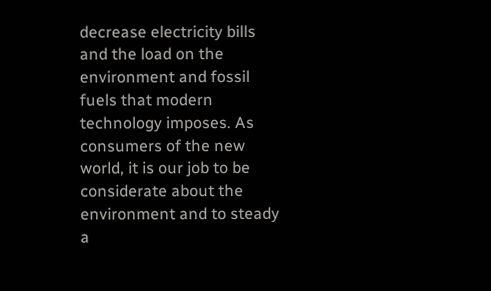decrease electricity bills and the load on the environment and fossil fuels that modern technology imposes. As consumers of the new world, it is our job to be considerate about the environment and to steady a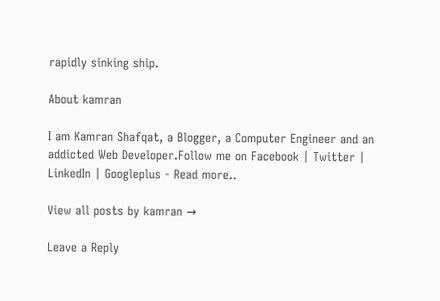rapidly sinking ship.

About kamran

I am Kamran Shafqat, a Blogger, a Computer Engineer and an addicted Web Developer.Follow me on Facebook | Twitter | LinkedIn | Googleplus - Read more..

View all posts by kamran →

Leave a Reply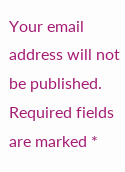Your email address will not be published. Required fields are marked *